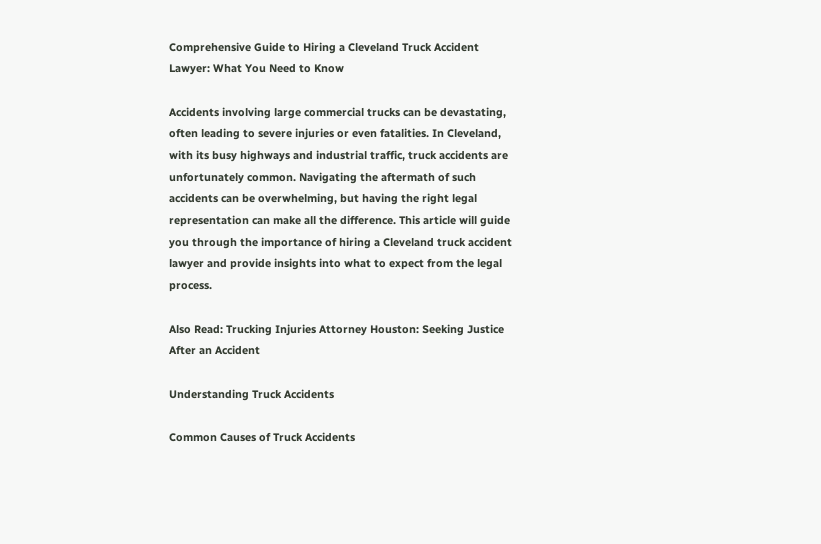Comprehensive Guide to Hiring a Cleveland Truck Accident Lawyer: What You Need to Know

Accidents involving large commercial trucks can be devastating, often leading to severe injuries or even fatalities. In Cleveland, with its busy highways and industrial traffic, truck accidents are unfortunately common. Navigating the aftermath of such accidents can be overwhelming, but having the right legal representation can make all the difference. This article will guide you through the importance of hiring a Cleveland truck accident lawyer and provide insights into what to expect from the legal process.

Also Read: Trucking Injuries Attorney Houston: Seeking Justice After an Accident

Understanding Truck Accidents

Common Causes of Truck Accidents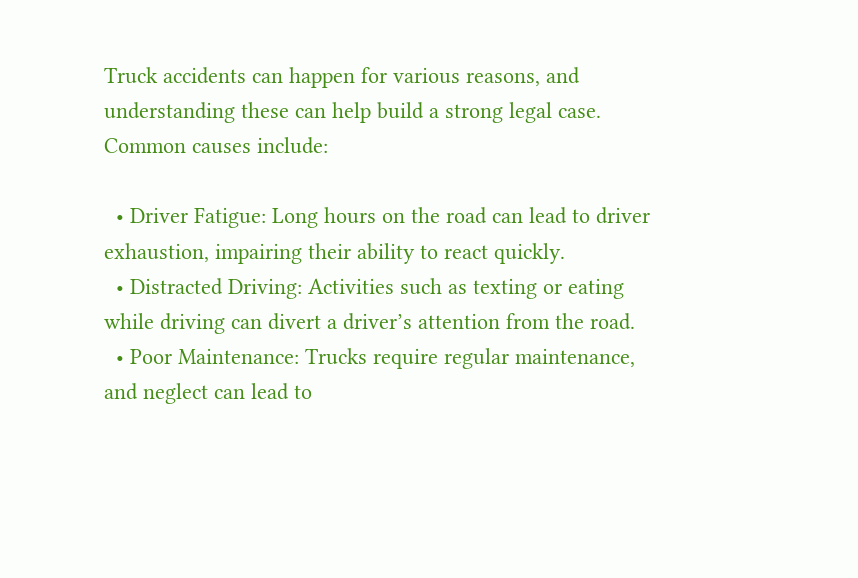Truck accidents can happen for various reasons, and understanding these can help build a strong legal case. Common causes include:

  • Driver Fatigue: Long hours on the road can lead to driver exhaustion, impairing their ability to react quickly.
  • Distracted Driving: Activities such as texting or eating while driving can divert a driver’s attention from the road.
  • Poor Maintenance: Trucks require regular maintenance, and neglect can lead to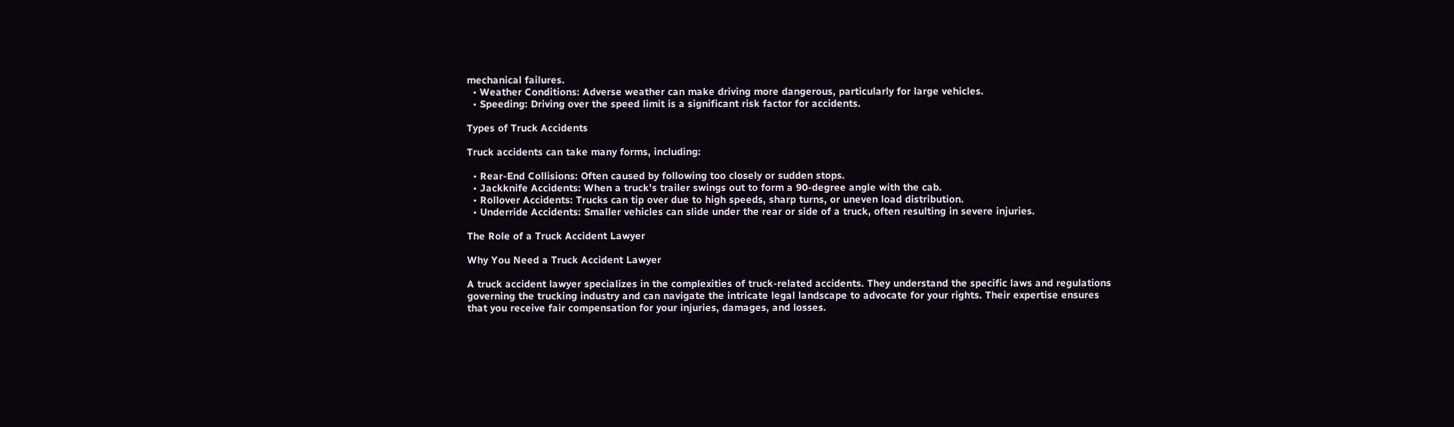mechanical failures.
  • Weather Conditions: Adverse weather can make driving more dangerous, particularly for large vehicles.
  • Speeding: Driving over the speed limit is a significant risk factor for accidents.

Types of Truck Accidents

Truck accidents can take many forms, including:

  • Rear-End Collisions: Often caused by following too closely or sudden stops.
  • Jackknife Accidents: When a truck’s trailer swings out to form a 90-degree angle with the cab.
  • Rollover Accidents: Trucks can tip over due to high speeds, sharp turns, or uneven load distribution.
  • Underride Accidents: Smaller vehicles can slide under the rear or side of a truck, often resulting in severe injuries.

The Role of a Truck Accident Lawyer

Why You Need a Truck Accident Lawyer

A truck accident lawyer specializes in the complexities of truck-related accidents. They understand the specific laws and regulations governing the trucking industry and can navigate the intricate legal landscape to advocate for your rights. Their expertise ensures that you receive fair compensation for your injuries, damages, and losses.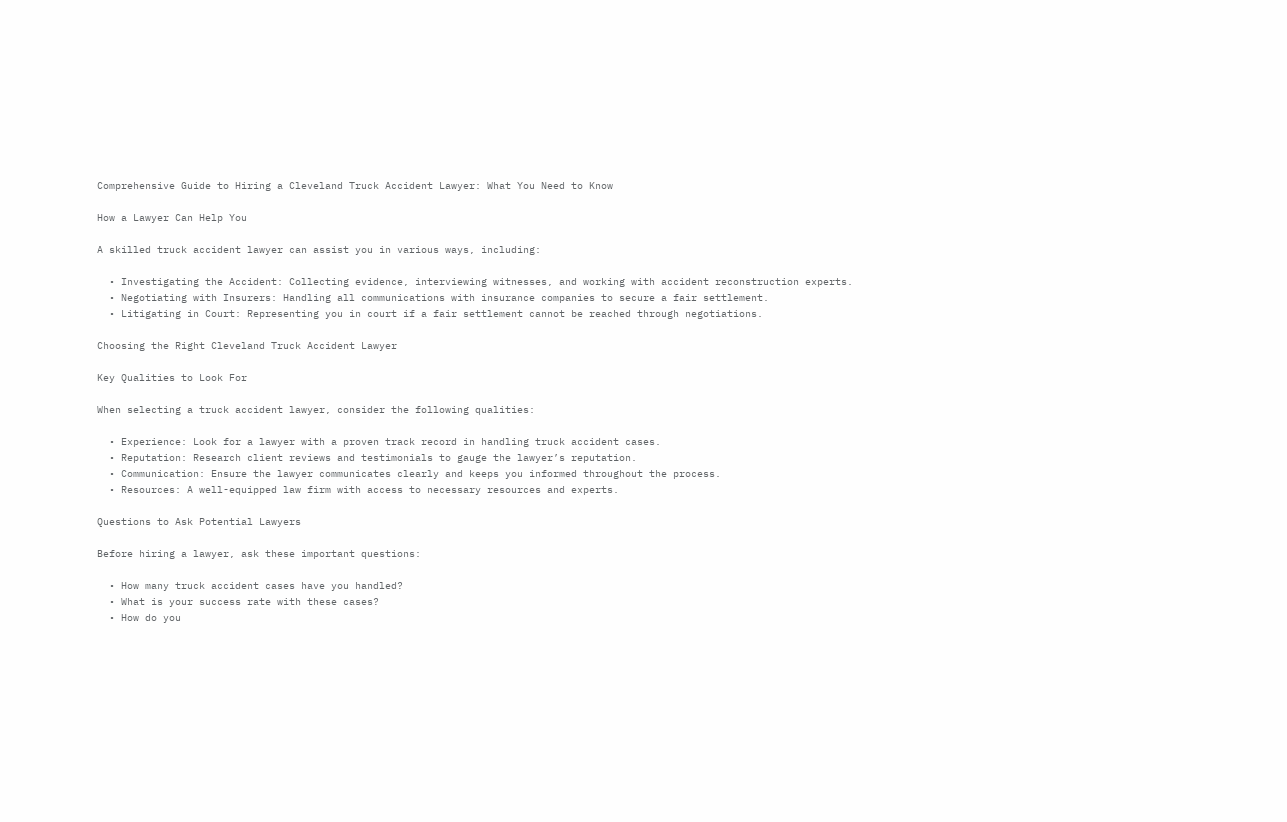Comprehensive Guide to Hiring a Cleveland Truck Accident Lawyer: What You Need to Know

How a Lawyer Can Help You

A skilled truck accident lawyer can assist you in various ways, including:

  • Investigating the Accident: Collecting evidence, interviewing witnesses, and working with accident reconstruction experts.
  • Negotiating with Insurers: Handling all communications with insurance companies to secure a fair settlement.
  • Litigating in Court: Representing you in court if a fair settlement cannot be reached through negotiations.

Choosing the Right Cleveland Truck Accident Lawyer

Key Qualities to Look For

When selecting a truck accident lawyer, consider the following qualities:

  • Experience: Look for a lawyer with a proven track record in handling truck accident cases.
  • Reputation: Research client reviews and testimonials to gauge the lawyer’s reputation.
  • Communication: Ensure the lawyer communicates clearly and keeps you informed throughout the process.
  • Resources: A well-equipped law firm with access to necessary resources and experts.

Questions to Ask Potential Lawyers

Before hiring a lawyer, ask these important questions:

  • How many truck accident cases have you handled?
  • What is your success rate with these cases?
  • How do you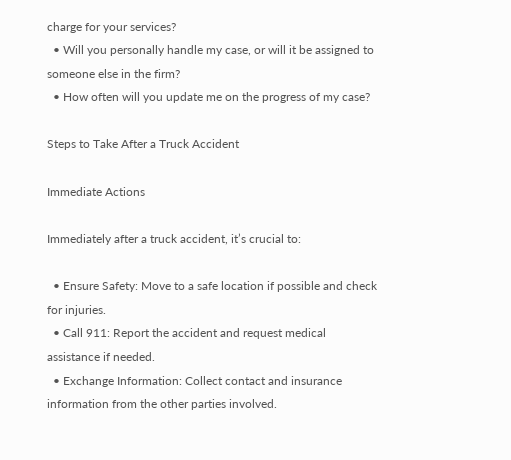charge for your services?
  • Will you personally handle my case, or will it be assigned to someone else in the firm?
  • How often will you update me on the progress of my case?

Steps to Take After a Truck Accident

Immediate Actions

Immediately after a truck accident, it’s crucial to:

  • Ensure Safety: Move to a safe location if possible and check for injuries.
  • Call 911: Report the accident and request medical assistance if needed.
  • Exchange Information: Collect contact and insurance information from the other parties involved.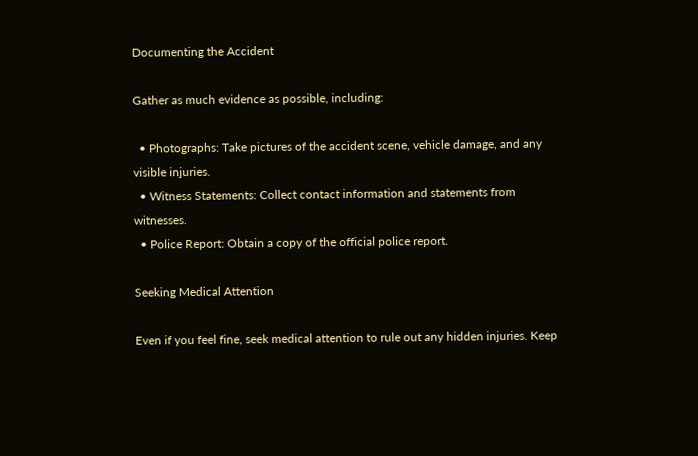Documenting the Accident

Gather as much evidence as possible, including:

  • Photographs: Take pictures of the accident scene, vehicle damage, and any visible injuries.
  • Witness Statements: Collect contact information and statements from witnesses.
  • Police Report: Obtain a copy of the official police report.

Seeking Medical Attention

Even if you feel fine, seek medical attention to rule out any hidden injuries. Keep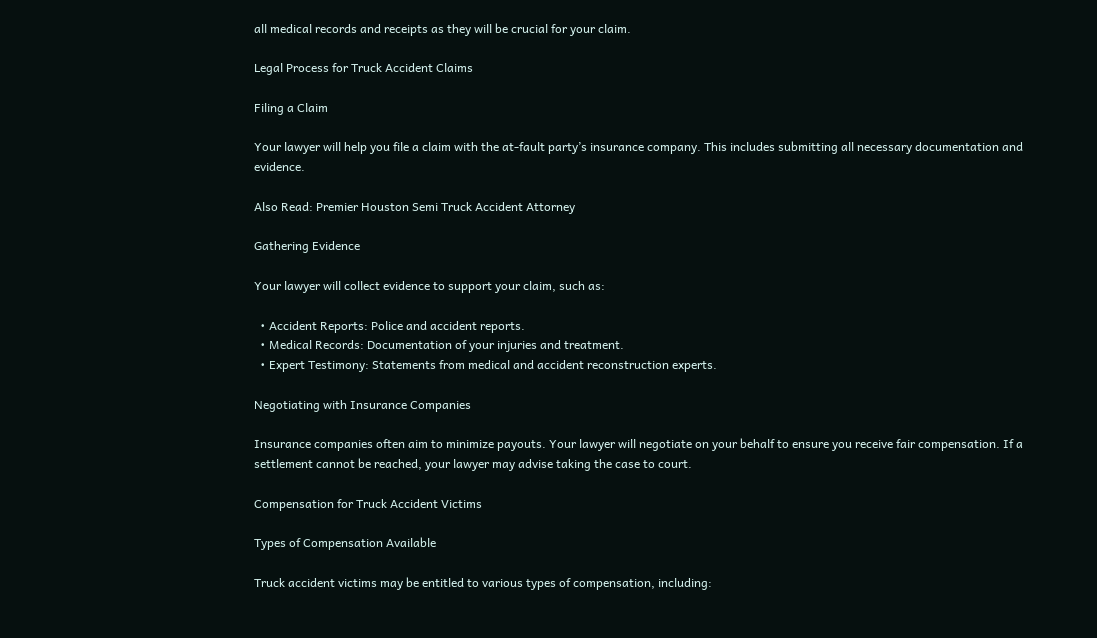all medical records and receipts as they will be crucial for your claim.

Legal Process for Truck Accident Claims

Filing a Claim

Your lawyer will help you file a claim with the at-fault party’s insurance company. This includes submitting all necessary documentation and evidence.

Also Read: Premier Houston Semi Truck Accident Attorney

Gathering Evidence

Your lawyer will collect evidence to support your claim, such as:

  • Accident Reports: Police and accident reports.
  • Medical Records: Documentation of your injuries and treatment.
  • Expert Testimony: Statements from medical and accident reconstruction experts.

Negotiating with Insurance Companies

Insurance companies often aim to minimize payouts. Your lawyer will negotiate on your behalf to ensure you receive fair compensation. If a settlement cannot be reached, your lawyer may advise taking the case to court.

Compensation for Truck Accident Victims

Types of Compensation Available

Truck accident victims may be entitled to various types of compensation, including: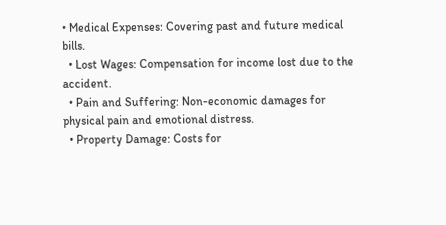• Medical Expenses: Covering past and future medical bills.
  • Lost Wages: Compensation for income lost due to the accident.
  • Pain and Suffering: Non-economic damages for physical pain and emotional distress.
  • Property Damage: Costs for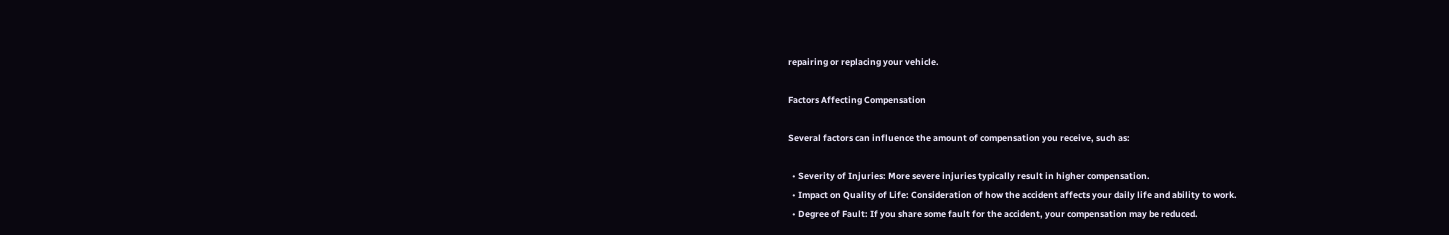repairing or replacing your vehicle.

Factors Affecting Compensation

Several factors can influence the amount of compensation you receive, such as:

  • Severity of Injuries: More severe injuries typically result in higher compensation.
  • Impact on Quality of Life: Consideration of how the accident affects your daily life and ability to work.
  • Degree of Fault: If you share some fault for the accident, your compensation may be reduced.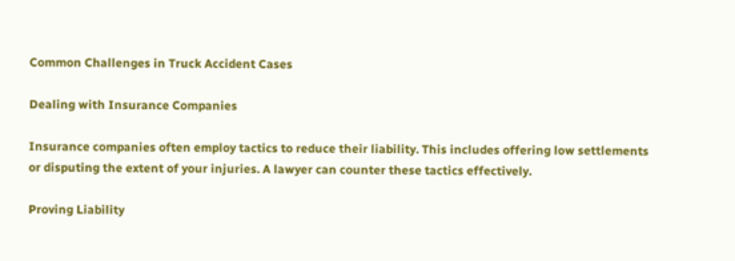Common Challenges in Truck Accident Cases

Dealing with Insurance Companies

Insurance companies often employ tactics to reduce their liability. This includes offering low settlements or disputing the extent of your injuries. A lawyer can counter these tactics effectively.

Proving Liability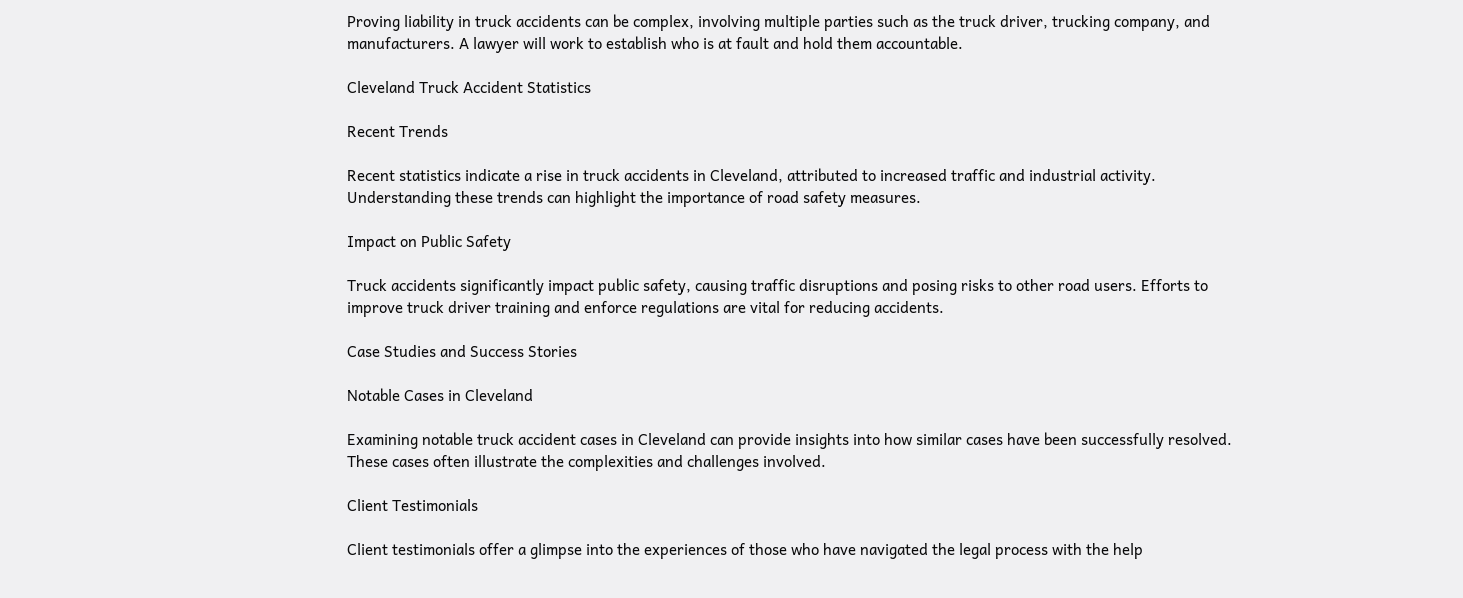Proving liability in truck accidents can be complex, involving multiple parties such as the truck driver, trucking company, and manufacturers. A lawyer will work to establish who is at fault and hold them accountable.

Cleveland Truck Accident Statistics

Recent Trends

Recent statistics indicate a rise in truck accidents in Cleveland, attributed to increased traffic and industrial activity. Understanding these trends can highlight the importance of road safety measures.

Impact on Public Safety

Truck accidents significantly impact public safety, causing traffic disruptions and posing risks to other road users. Efforts to improve truck driver training and enforce regulations are vital for reducing accidents.

Case Studies and Success Stories

Notable Cases in Cleveland

Examining notable truck accident cases in Cleveland can provide insights into how similar cases have been successfully resolved. These cases often illustrate the complexities and challenges involved.

Client Testimonials

Client testimonials offer a glimpse into the experiences of those who have navigated the legal process with the help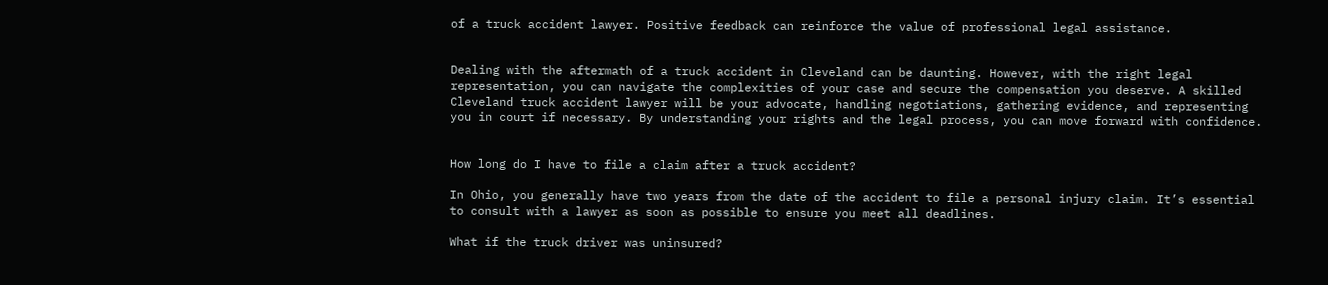of a truck accident lawyer. Positive feedback can reinforce the value of professional legal assistance.


Dealing with the aftermath of a truck accident in Cleveland can be daunting. However, with the right legal representation, you can navigate the complexities of your case and secure the compensation you deserve. A skilled Cleveland truck accident lawyer will be your advocate, handling negotiations, gathering evidence, and representing you in court if necessary. By understanding your rights and the legal process, you can move forward with confidence.


How long do I have to file a claim after a truck accident?

In Ohio, you generally have two years from the date of the accident to file a personal injury claim. It’s essential to consult with a lawyer as soon as possible to ensure you meet all deadlines.

What if the truck driver was uninsured?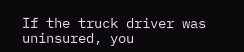If the truck driver was uninsured, you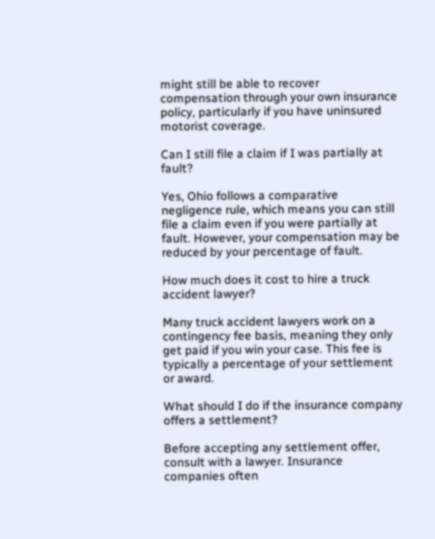might still be able to recover compensation through your own insurance policy, particularly if you have uninsured motorist coverage.

Can I still file a claim if I was partially at fault?

Yes, Ohio follows a comparative negligence rule, which means you can still file a claim even if you were partially at fault. However, your compensation may be reduced by your percentage of fault.

How much does it cost to hire a truck accident lawyer?

Many truck accident lawyers work on a contingency fee basis, meaning they only get paid if you win your case. This fee is typically a percentage of your settlement or award.

What should I do if the insurance company offers a settlement?

Before accepting any settlement offer, consult with a lawyer. Insurance companies often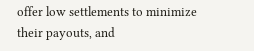offer low settlements to minimize their payouts, and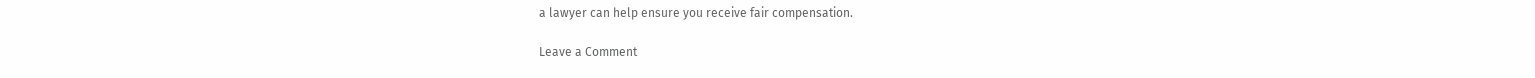a lawyer can help ensure you receive fair compensation.

Leave a Comment